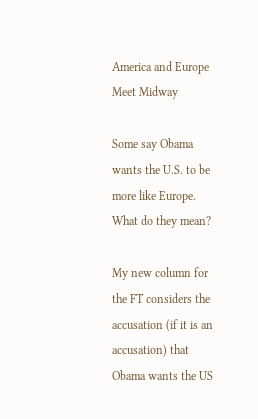America and Europe Meet Midway

Some say Obama wants the U.S. to be more like Europe. What do they mean?

My new column for the FT considers the accusation (if it is an accusation) that Obama wants the US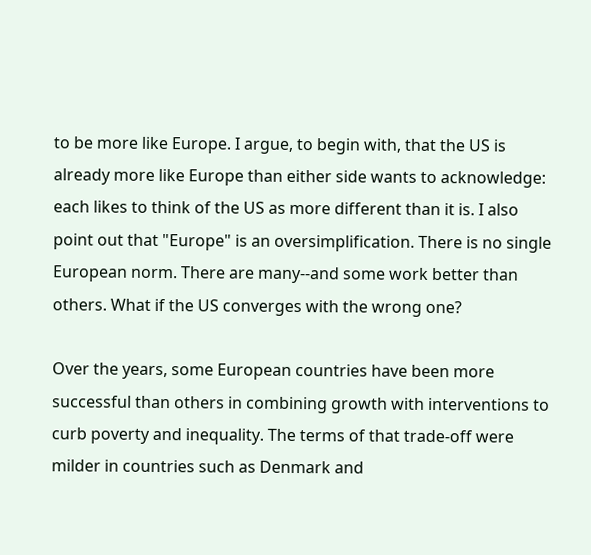to be more like Europe. I argue, to begin with, that the US is already more like Europe than either side wants to acknowledge: each likes to think of the US as more different than it is. I also point out that "Europe" is an oversimplification. There is no single European norm. There are many--and some work better than others. What if the US converges with the wrong one?

Over the years, some European countries have been more successful than others in combining growth with interventions to curb poverty and inequality. The terms of that trade-off were milder in countries such as Denmark and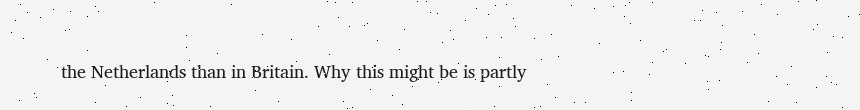the Netherlands than in Britain. Why this might be is partly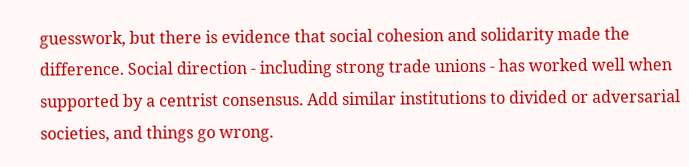guesswork, but there is evidence that social cohesion and solidarity made the difference. Social direction - including strong trade unions - has worked well when supported by a centrist consensus. Add similar institutions to divided or adversarial societies, and things go wrong.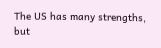The US has many strengths, but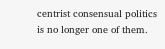centrist consensual politics is no longer one of them.